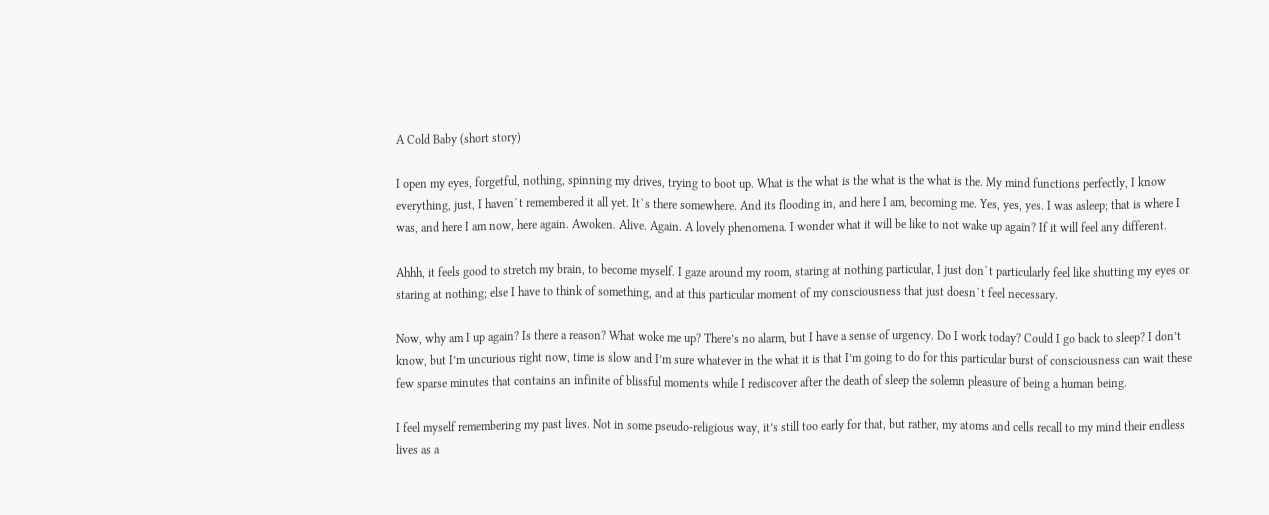A Cold Baby (short story)

I open my eyes, forgetful, nothing, spinning my drives, trying to boot up. What is the what is the what is the what is the. My mind functions perfectly, I know everything, just, I haven`t remembered it all yet. It`s there somewhere. And its flooding in, and here I am, becoming me. Yes, yes, yes. I was asleep; that is where I was, and here I am now, here again. Awoken. Alive. Again. A lovely phenomena. I wonder what it will be like to not wake up again? If it will feel any different.

Ahhh, it feels good to stretch my brain, to become myself. I gaze around my room, staring at nothing particular, I just don`t particularly feel like shutting my eyes or staring at nothing; else I have to think of something, and at this particular moment of my consciousness that just doesn`t feel necessary.

Now, why am I up again? Is there a reason? What woke me up? There’s no alarm, but I have a sense of urgency. Do I work today? Could I go back to sleep? I don’t know, but I’m uncurious right now, time is slow and I’m sure whatever in the what it is that I’m going to do for this particular burst of consciousness can wait these few sparse minutes that contains an infinite of blissful moments while I rediscover after the death of sleep the solemn pleasure of being a human being.

I feel myself remembering my past lives. Not in some pseudo-religious way, it’s still too early for that, but rather, my atoms and cells recall to my mind their endless lives as a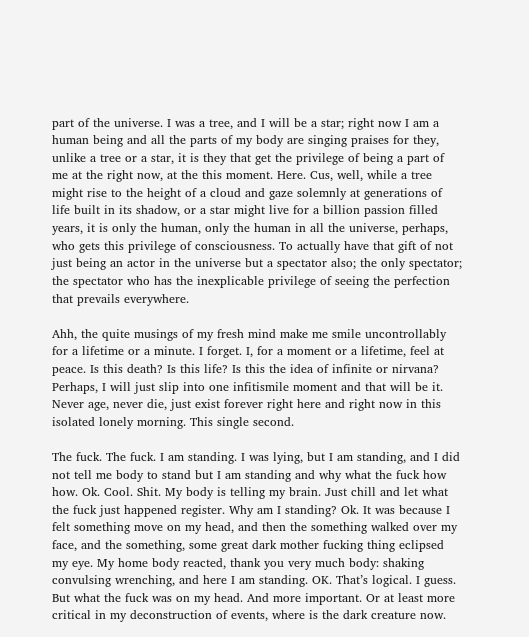part of the universe. I was a tree, and I will be a star; right now I am a human being and all the parts of my body are singing praises for they, unlike a tree or a star, it is they that get the privilege of being a part of me at the right now, at the this moment. Here. Cus, well, while a tree might rise to the height of a cloud and gaze solemnly at generations of life built in its shadow, or a star might live for a billion passion filled years, it is only the human, only the human in all the universe, perhaps, who gets this privilege of consciousness. To actually have that gift of not just being an actor in the universe but a spectator also; the only spectator; the spectator who has the inexplicable privilege of seeing the perfection that prevails everywhere.

Ahh, the quite musings of my fresh mind make me smile uncontrollably for a lifetime or a minute. I forget. I, for a moment or a lifetime, feel at peace. Is this death? Is this life? Is this the idea of infinite or nirvana? Perhaps, I will just slip into one infitismile moment and that will be it. Never age, never die, just exist forever right here and right now in this isolated lonely morning. This single second.

The fuck. The fuck. I am standing. I was lying, but I am standing, and I did not tell me body to stand but I am standing and why what the fuck how how. Ok. Cool. Shit. My body is telling my brain. Just chill and let what the fuck just happened register. Why am I standing? Ok. It was because I felt something move on my head, and then the something walked over my face, and the something, some great dark mother fucking thing eclipsed my eye. My home body reacted, thank you very much body: shaking convulsing wrenching, and here I am standing. OK. That’s logical. I guess. But what the fuck was on my head. And more important. Or at least more critical in my deconstruction of events, where is the dark creature now.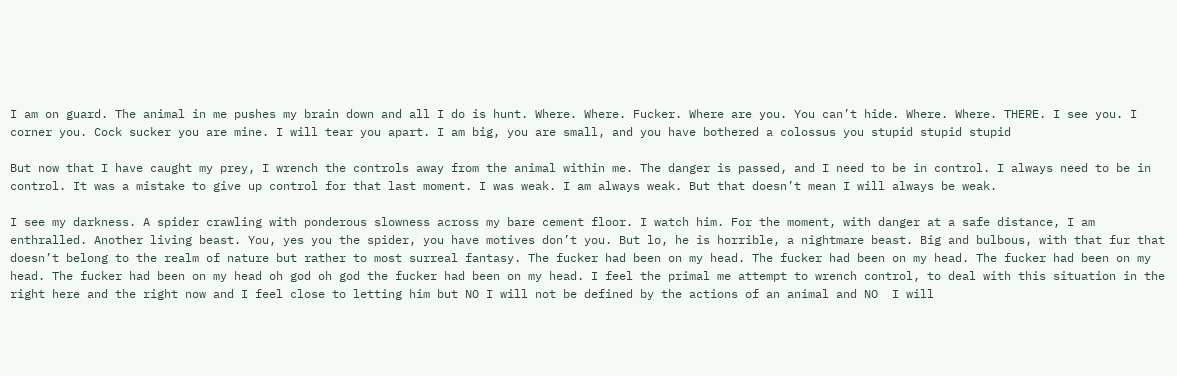I am on guard. The animal in me pushes my brain down and all I do is hunt. Where. Where. Fucker. Where are you. You can’t hide. Where. Where. THERE. I see you. I corner you. Cock sucker you are mine. I will tear you apart. I am big, you are small, and you have bothered a colossus you stupid stupid stupid

But now that I have caught my prey, I wrench the controls away from the animal within me. The danger is passed, and I need to be in control. I always need to be in control. It was a mistake to give up control for that last moment. I was weak. I am always weak. But that doesn’t mean I will always be weak.

I see my darkness. A spider crawling with ponderous slowness across my bare cement floor. I watch him. For the moment, with danger at a safe distance, I am enthralled. Another living beast. You, yes you the spider, you have motives don’t you. But lo, he is horrible, a nightmare beast. Big and bulbous, with that fur that doesn’t belong to the realm of nature but rather to most surreal fantasy. The fucker had been on my head. The fucker had been on my head. The fucker had been on my head. The fucker had been on my head oh god oh god the fucker had been on my head. I feel the primal me attempt to wrench control, to deal with this situation in the right here and the right now and I feel close to letting him but NO I will not be defined by the actions of an animal and NO  I will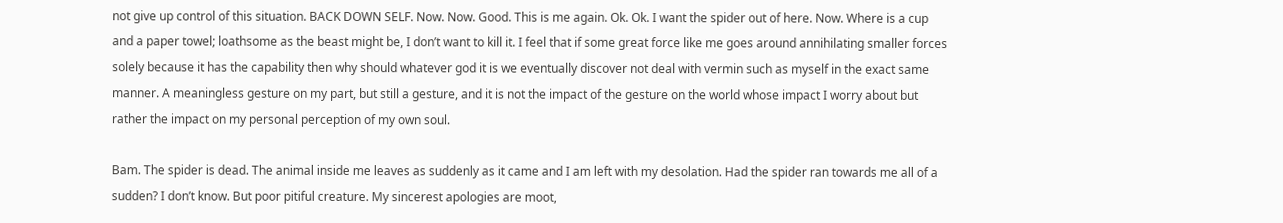not give up control of this situation. BACK DOWN SELF. Now. Now. Good. This is me again. Ok. Ok. I want the spider out of here. Now. Where is a cup and a paper towel; loathsome as the beast might be, I don’t want to kill it. I feel that if some great force like me goes around annihilating smaller forces solely because it has the capability then why should whatever god it is we eventually discover not deal with vermin such as myself in the exact same manner. A meaningless gesture on my part, but still a gesture, and it is not the impact of the gesture on the world whose impact I worry about but rather the impact on my personal perception of my own soul.

Bam. The spider is dead. The animal inside me leaves as suddenly as it came and I am left with my desolation. Had the spider ran towards me all of a sudden? I don’t know. But poor pitiful creature. My sincerest apologies are moot,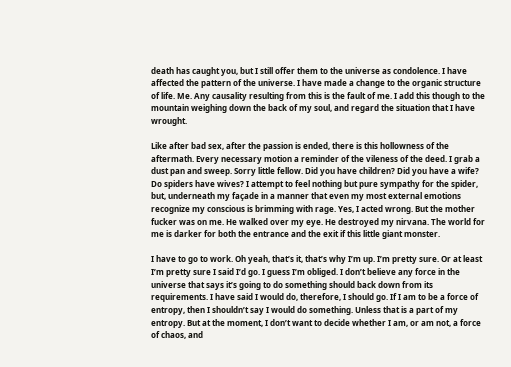death has caught you, but I still offer them to the universe as condolence. I have affected the pattern of the universe. I have made a change to the organic structure of life. Me. Any causality resulting from this is the fault of me. I add this though to the mountain weighing down the back of my soul, and regard the situation that I have wrought.

Like after bad sex, after the passion is ended, there is this hollowness of the aftermath. Every necessary motion a reminder of the vileness of the deed. I grab a dust pan and sweep. Sorry little fellow. Did you have children? Did you have a wife? Do spiders have wives? I attempt to feel nothing but pure sympathy for the spider, but, underneath my façade in a manner that even my most external emotions recognize my conscious is brimming with rage. Yes, I acted wrong. But the mother fucker was on me. He walked over my eye. He destroyed my nirvana. The world for me is darker for both the entrance and the exit if this little giant monster.

I have to go to work. Oh yeah, that’s it, that’s why I’m up. I’m pretty sure. Or at least I’m pretty sure I said I’d go. I guess I’m obliged. I don’t believe any force in the universe that says it’s going to do something should back down from its requirements. I have said I would do, therefore, I should go. If I am to be a force of entropy, then I shouldn’t say I would do something. Unless that is a part of my entropy. But at the moment, I don’t want to decide whether I am, or am not, a force of chaos, and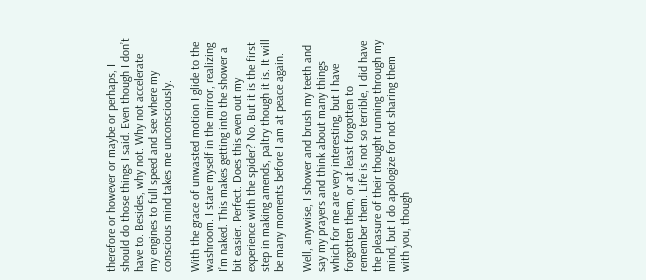therefore or however or maybe or perhaps, I should do those things I said. Even though I don’t have to. Besides, why not. Why not accelerate my engines to full speed and see where my conscious mind takes me unconsciously.

With the grace of unwasted motion I glide to the washroom. I stare myself in the mirror, realizing I’m naked. This makes getting into the shower a bit easier. Perfect. Does this even out my experience with the spider? No. But it is the first step in making amends, paltry though it is. It will be many moments before I am at peace again.

Well, anywise, I shower and brush my teeth and say my prayers and think about many things which for me are very interesting, but I have forgotten them, or at least forgotten to remember them. Life is not so terrible, I did have the pleasure of their thought running through my mind, but I do apologize for not sharing them with you, though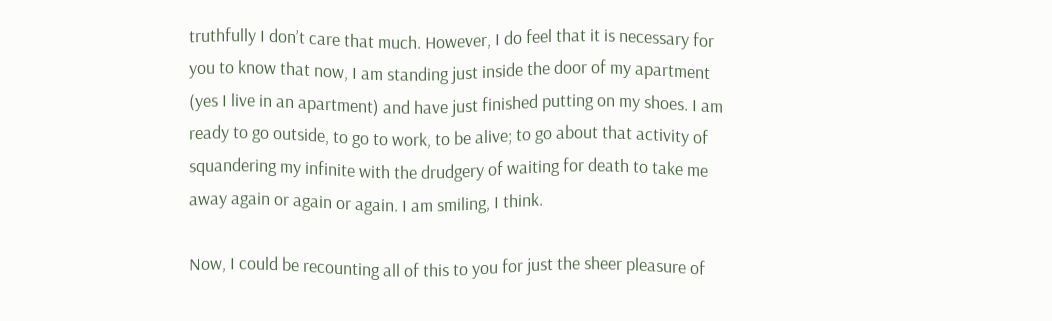truthfully I don’t care that much. However, I do feel that it is necessary for you to know that now, I am standing just inside the door of my apartment (yes I live in an apartment) and have just finished putting on my shoes. I am ready to go outside, to go to work, to be alive; to go about that activity of squandering my infinite with the drudgery of waiting for death to take me away again or again or again. I am smiling, I think.

Now, I could be recounting all of this to you for just the sheer pleasure of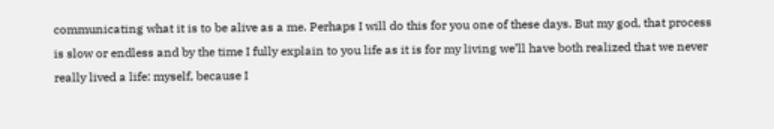communicating what it is to be alive as a me. Perhaps I will do this for you one of these days. But my god, that process is slow or endless and by the time I fully explain to you life as it is for my living we’ll have both realized that we never really lived a life: myself, because I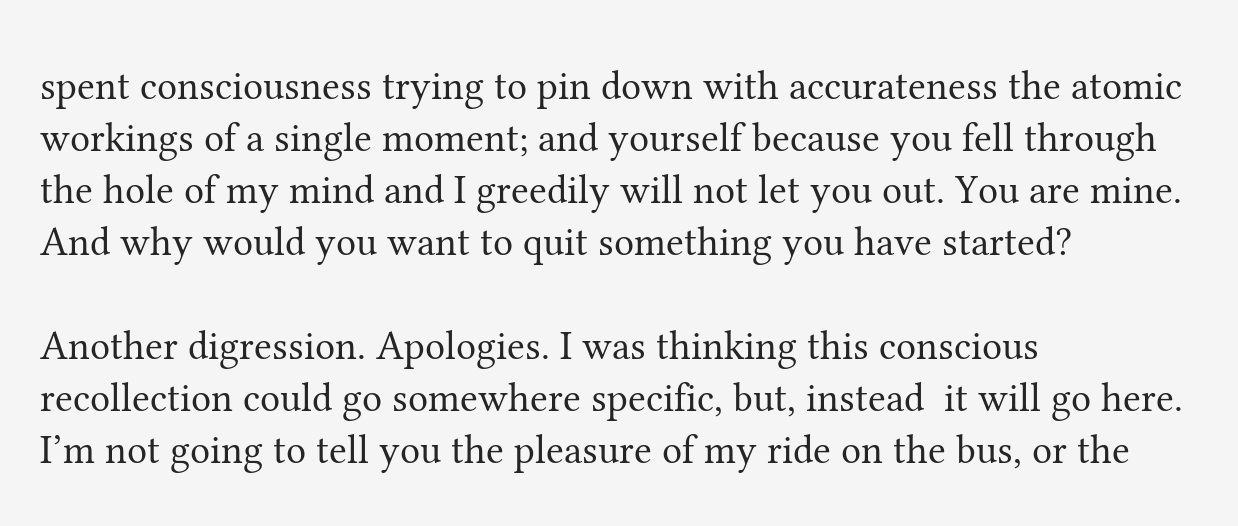spent consciousness trying to pin down with accurateness the atomic workings of a single moment; and yourself because you fell through the hole of my mind and I greedily will not let you out. You are mine. And why would you want to quit something you have started?

Another digression. Apologies. I was thinking this conscious recollection could go somewhere specific, but, instead  it will go here. I’m not going to tell you the pleasure of my ride on the bus, or the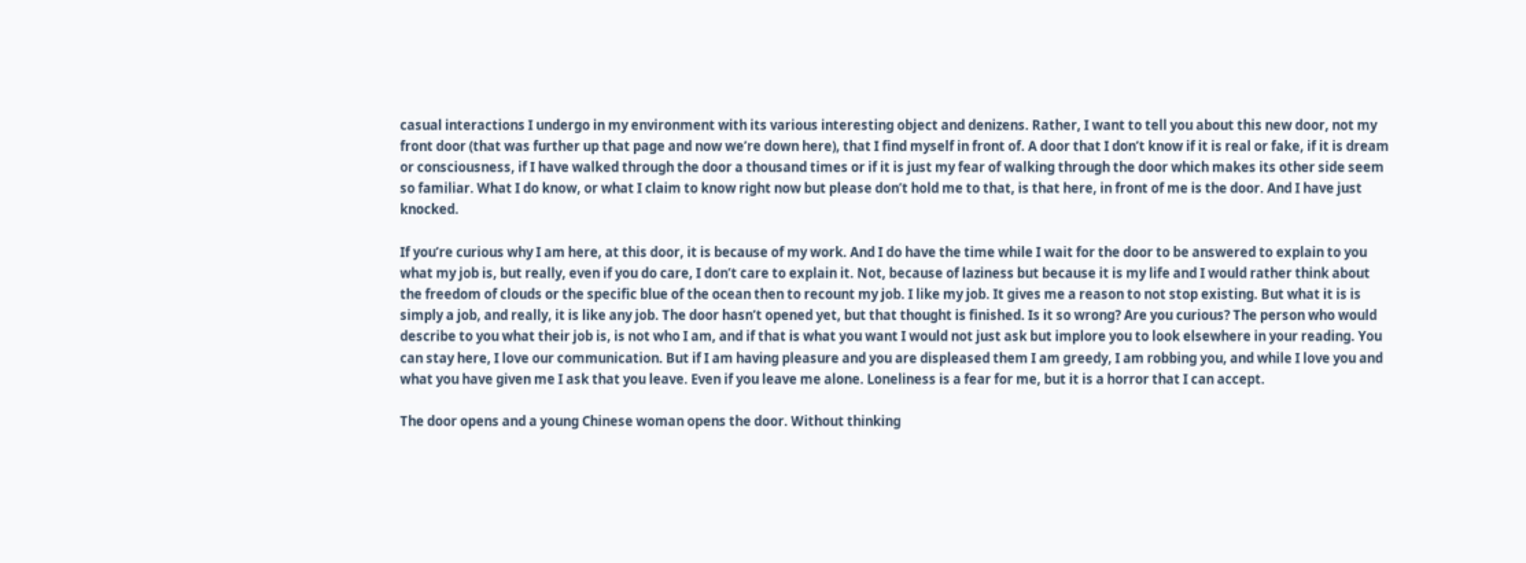casual interactions I undergo in my environment with its various interesting object and denizens. Rather, I want to tell you about this new door, not my front door (that was further up that page and now we’re down here), that I find myself in front of. A door that I don’t know if it is real or fake, if it is dream or consciousness, if I have walked through the door a thousand times or if it is just my fear of walking through the door which makes its other side seem so familiar. What I do know, or what I claim to know right now but please don’t hold me to that, is that here, in front of me is the door. And I have just knocked.

If you’re curious why I am here, at this door, it is because of my work. And I do have the time while I wait for the door to be answered to explain to you what my job is, but really, even if you do care, I don’t care to explain it. Not, because of laziness but because it is my life and I would rather think about the freedom of clouds or the specific blue of the ocean then to recount my job. I like my job. It gives me a reason to not stop existing. But what it is is simply a job, and really, it is like any job. The door hasn’t opened yet, but that thought is finished. Is it so wrong? Are you curious? The person who would describe to you what their job is, is not who I am, and if that is what you want I would not just ask but implore you to look elsewhere in your reading. You can stay here, I love our communication. But if I am having pleasure and you are displeased them I am greedy, I am robbing you, and while I love you and what you have given me I ask that you leave. Even if you leave me alone. Loneliness is a fear for me, but it is a horror that I can accept.

The door opens and a young Chinese woman opens the door. Without thinking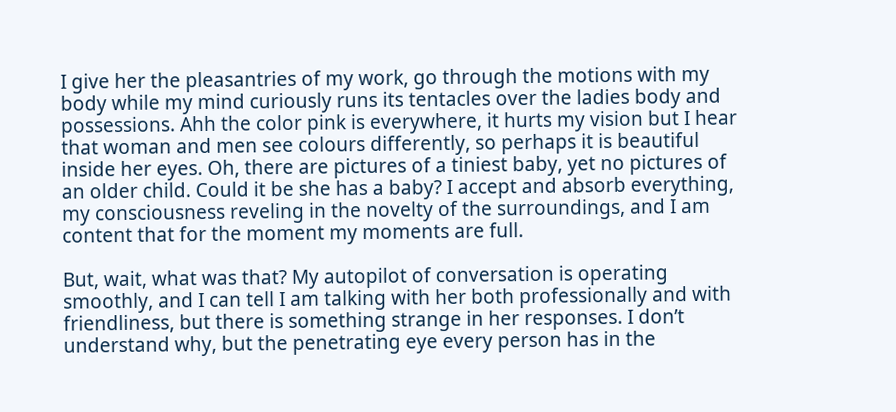I give her the pleasantries of my work, go through the motions with my body while my mind curiously runs its tentacles over the ladies body and possessions. Ahh the color pink is everywhere, it hurts my vision but I hear that woman and men see colours differently, so perhaps it is beautiful inside her eyes. Oh, there are pictures of a tiniest baby, yet no pictures of an older child. Could it be she has a baby? I accept and absorb everything, my consciousness reveling in the novelty of the surroundings, and I am content that for the moment my moments are full.

But, wait, what was that? My autopilot of conversation is operating smoothly, and I can tell I am talking with her both professionally and with friendliness, but there is something strange in her responses. I don’t understand why, but the penetrating eye every person has in the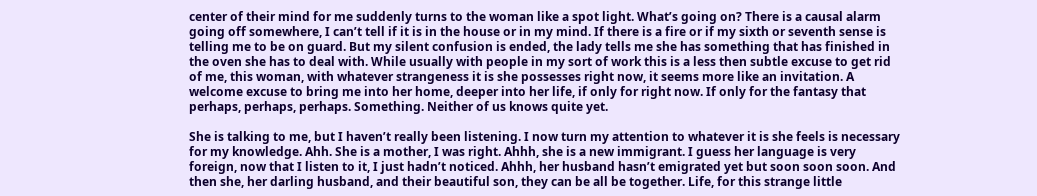center of their mind for me suddenly turns to the woman like a spot light. What’s going on? There is a causal alarm going off somewhere, I can’t tell if it is in the house or in my mind. If there is a fire or if my sixth or seventh sense is telling me to be on guard. But my silent confusion is ended, the lady tells me she has something that has finished in the oven she has to deal with. While usually with people in my sort of work this is a less then subtle excuse to get rid of me, this woman, with whatever strangeness it is she possesses right now, it seems more like an invitation. A welcome excuse to bring me into her home, deeper into her life, if only for right now. If only for the fantasy that perhaps, perhaps, perhaps. Something. Neither of us knows quite yet.

She is talking to me, but I haven’t really been listening. I now turn my attention to whatever it is she feels is necessary for my knowledge. Ahh. She is a mother, I was right. Ahhh, she is a new immigrant. I guess her language is very foreign, now that I listen to it, I just hadn’t noticed. Ahhh, her husband hasn’t emigrated yet but soon soon soon. And then she, her darling husband, and their beautiful son, they can be all be together. Life, for this strange little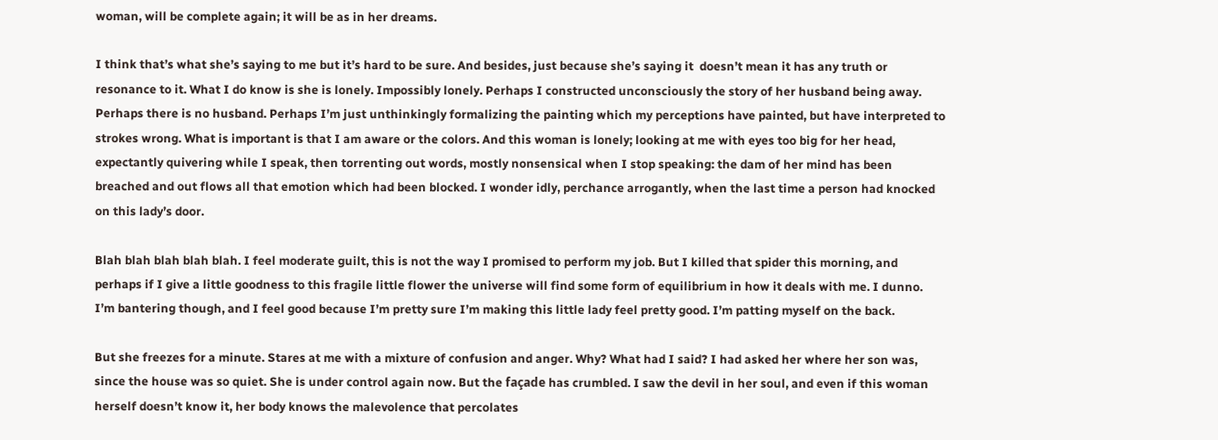woman, will be complete again; it will be as in her dreams.

I think that’s what she’s saying to me but it’s hard to be sure. And besides, just because she’s saying it  doesn’t mean it has any truth or resonance to it. What I do know is she is lonely. Impossibly lonely. Perhaps I constructed unconsciously the story of her husband being away. Perhaps there is no husband. Perhaps I’m just unthinkingly formalizing the painting which my perceptions have painted, but have interpreted to strokes wrong. What is important is that I am aware or the colors. And this woman is lonely; looking at me with eyes too big for her head, expectantly quivering while I speak, then torrenting out words, mostly nonsensical when I stop speaking: the dam of her mind has been breached and out flows all that emotion which had been blocked. I wonder idly, perchance arrogantly, when the last time a person had knocked on this lady’s door.

Blah blah blah blah blah. I feel moderate guilt, this is not the way I promised to perform my job. But I killed that spider this morning, and perhaps if I give a little goodness to this fragile little flower the universe will find some form of equilibrium in how it deals with me. I dunno. I’m bantering though, and I feel good because I’m pretty sure I’m making this little lady feel pretty good. I’m patting myself on the back.

But she freezes for a minute. Stares at me with a mixture of confusion and anger. Why? What had I said? I had asked her where her son was, since the house was so quiet. She is under control again now. But the façade has crumbled. I saw the devil in her soul, and even if this woman herself doesn’t know it, her body knows the malevolence that percolates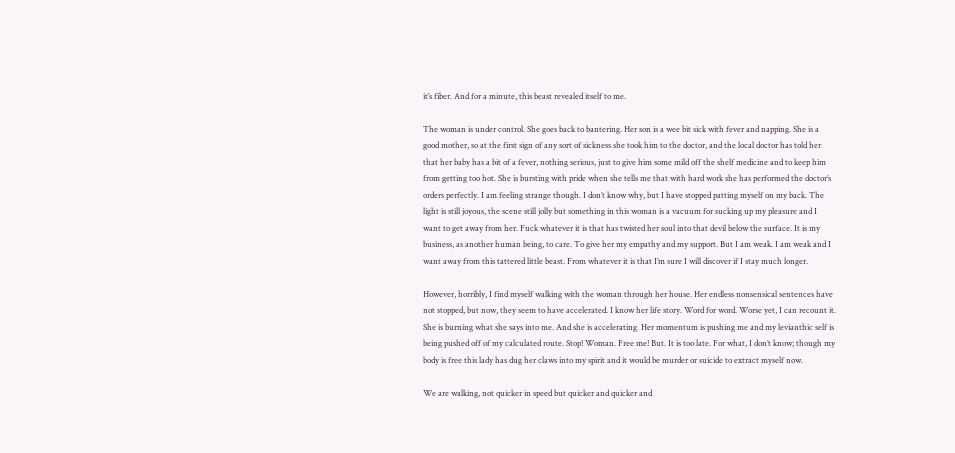it’s fiber. And for a minute, this beast revealed itself to me.

The woman is under control. She goes back to bantering. Her son is a wee bit sick with fever and napping. She is a good mother, so at the first sign of any sort of sickness she took him to the doctor, and the local doctor has told her that her baby has a bit of a fever, nothing serious, just to give him some mild off the shelf medicine and to keep him from getting too hot. She is bursting with pride when she tells me that with hard work she has performed the doctor’s orders perfectly. I am feeling strange though. I don’t know why, but I have stopped patting myself on my back. The light is still joyous, the scene still jolly but something in this woman is a vacuum for sucking up my pleasure and I want to get away from her. Fuck whatever it is that has twisted her soul into that devil below the surface. It is my business, as another human being, to care. To give her my empathy and my support. But I am weak. I am weak and I want away from this tattered little beast. From whatever it is that I’m sure I will discover if I stay much longer.

However, horribly, I find myself walking with the woman through her house. Her endless nonsensical sentences have not stopped, but now, they seem to have accelerated. I know her life story. Word for word. Worse yet, I can recount it. She is burning what she says into me. And she is accelerating  Her momentum is pushing me and my levianthic self is being pushed off of my calculated route. Stop! Woman. Free me! But. It is too late. For what, I don’t know; though my body is free this lady has dug her claws into my spirit and it would be murder or suicide to extract myself now.

We are walking, not quicker in speed but quicker and quicker and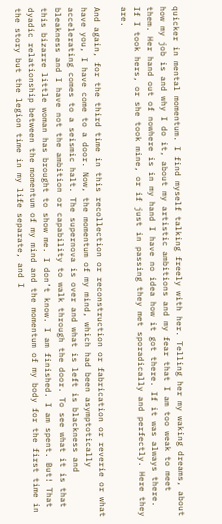quicker in mental momentum. I find myself talking freely with her. Telling her my waking dreams, about how my job is and why I do it, about my artistic ambitions and my fear that I am too weak to meet them. Her hand out of nowhere is in my hand I have no idea how it got there. If it was always there. If I took hers, or she took mine, or if just in passing they met sporadically and perfectly. Here they are.

And again, for the third time in this recollection or reconstruction or fabrication or reverie or what have you, I have come to a door. Now, the momentum of my mind, which had been asymptotically accelerating comes to a seismic halt. The supernova is over and what is left is blackness and bleakness and I have not the ambition or capability to walk through the door. To see what it is that this bizarre little woman has brought to show me. I don’t know. I am finished. I am spent. But! That dyadic relationship between the momentum of my mind and the momentum of my body for the first time in the story but the legion time in my life separate, and I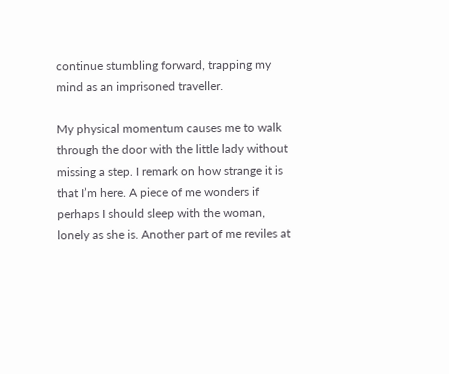continue stumbling forward, trapping my mind as an imprisoned traveller.

My physical momentum causes me to walk through the door with the little lady without missing a step. I remark on how strange it is that I’m here. A piece of me wonders if perhaps I should sleep with the woman, lonely as she is. Another part of me reviles at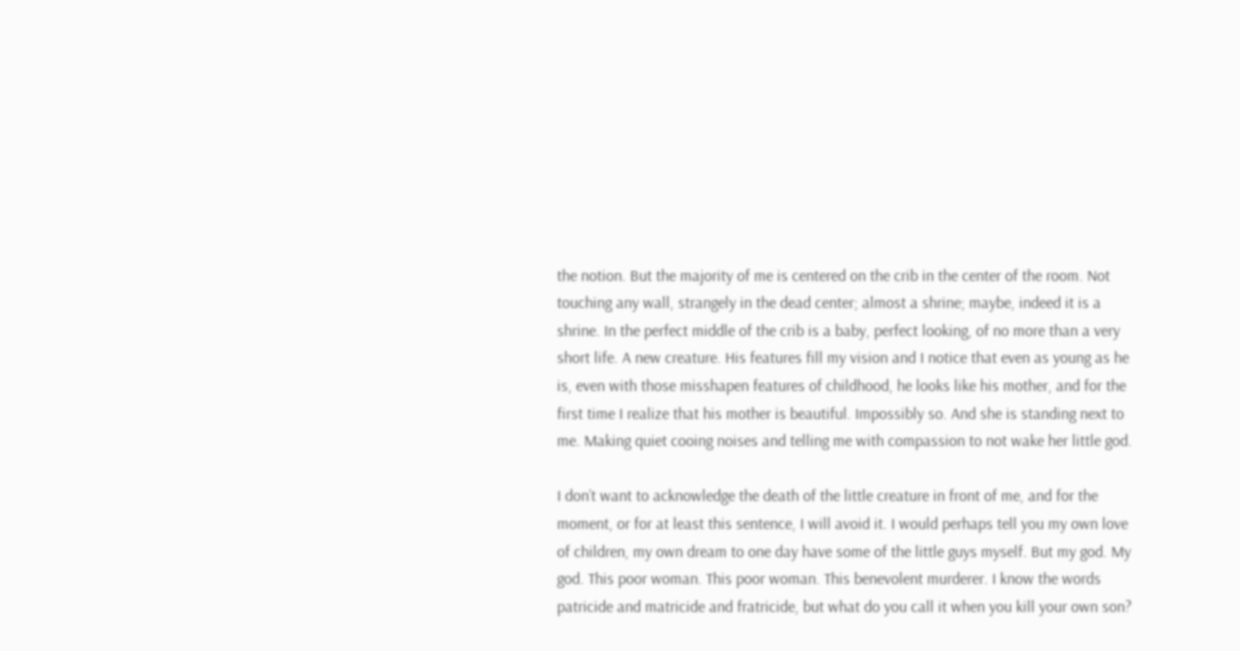the notion. But the majority of me is centered on the crib in the center of the room. Not touching any wall, strangely in the dead center; almost a shrine; maybe, indeed it is a shrine. In the perfect middle of the crib is a baby, perfect looking, of no more than a very short life. A new creature. His features fill my vision and I notice that even as young as he is, even with those misshapen features of childhood, he looks like his mother, and for the first time I realize that his mother is beautiful. Impossibly so. And she is standing next to me. Making quiet cooing noises and telling me with compassion to not wake her little god.

I don’t want to acknowledge the death of the little creature in front of me, and for the moment, or for at least this sentence, I will avoid it. I would perhaps tell you my own love of children, my own dream to one day have some of the little guys myself. But my god. My god. This poor woman. This poor woman. This benevolent murderer. I know the words patricide and matricide and fratricide, but what do you call it when you kill your own son?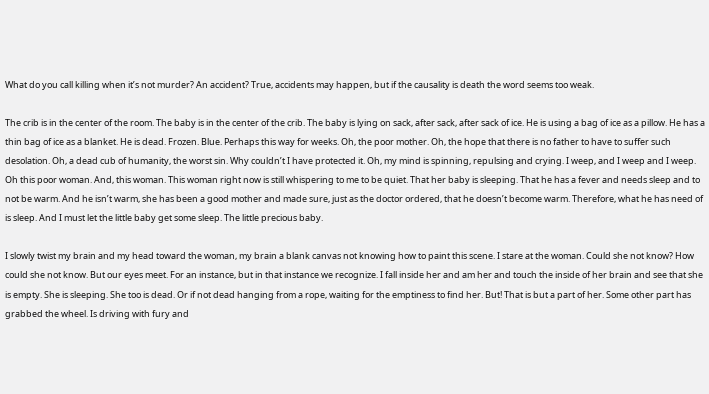What do you call killing when it’s not murder? An accident? True, accidents may happen, but if the causality is death the word seems too weak.

The crib is in the center of the room. The baby is in the center of the crib. The baby is lying on sack, after sack, after sack of ice. He is using a bag of ice as a pillow. He has a thin bag of ice as a blanket. He is dead. Frozen. Blue. Perhaps this way for weeks. Oh, the poor mother. Oh, the hope that there is no father to have to suffer such desolation. Oh, a dead cub of humanity, the worst sin. Why couldn’t I have protected it. Oh, my mind is spinning, repulsing and crying. I weep, and I weep and I weep. Oh this poor woman. And, this woman. This woman right now is still whispering to me to be quiet. That her baby is sleeping. That he has a fever and needs sleep and to not be warm. And he isn’t warm, she has been a good mother and made sure, just as the doctor ordered, that he doesn’t become warm. Therefore, what he has need of is sleep. And I must let the little baby get some sleep. The little precious baby.

I slowly twist my brain and my head toward the woman, my brain a blank canvas not knowing how to paint this scene. I stare at the woman. Could she not know? How could she not know. But our eyes meet. For an instance, but in that instance we recognize. I fall inside her and am her and touch the inside of her brain and see that she is empty. She is sleeping. She too is dead. Or if not dead hanging from a rope, waiting for the emptiness to find her. But! That is but a part of her. Some other part has grabbed the wheel. Is driving with fury and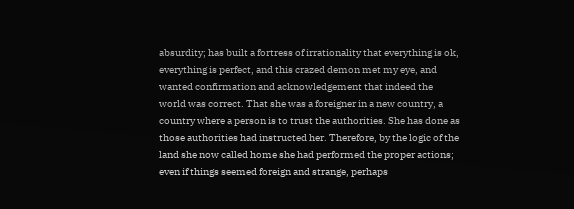absurdity; has built a fortress of irrationality that everything is ok, everything is perfect, and this crazed demon met my eye, and wanted confirmation and acknowledgement that indeed the world was correct. That she was a foreigner in a new country, a country where a person is to trust the authorities. She has done as those authorities had instructed her. Therefore, by the logic of the land she now called home she had performed the proper actions; even if things seemed foreign and strange, perhaps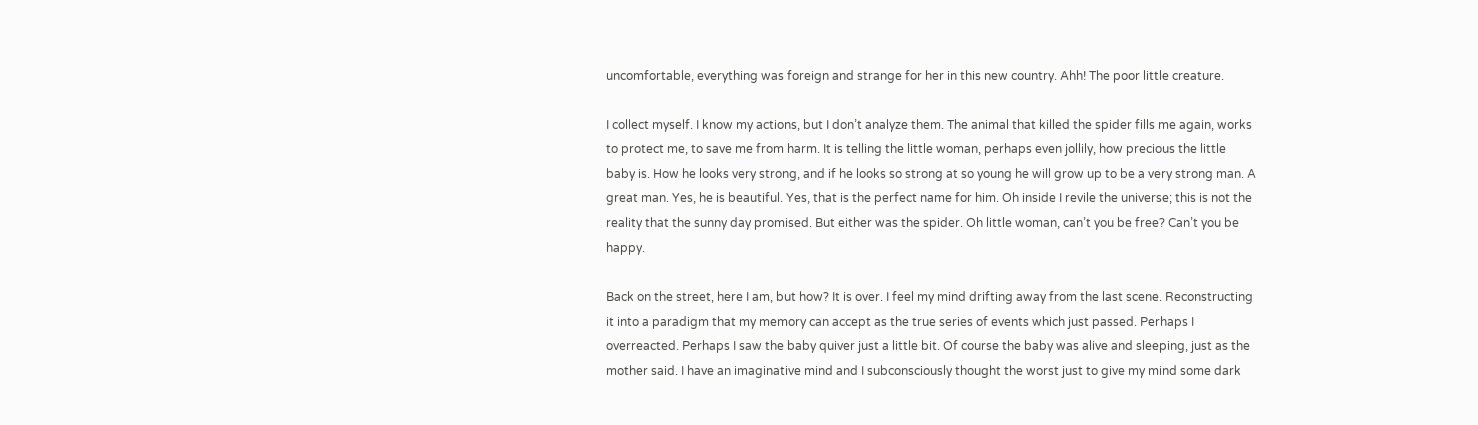uncomfortable, everything was foreign and strange for her in this new country. Ahh! The poor little creature.

I collect myself. I know my actions, but I don’t analyze them. The animal that killed the spider fills me again, works to protect me, to save me from harm. It is telling the little woman, perhaps even jollily, how precious the little baby is. How he looks very strong, and if he looks so strong at so young he will grow up to be a very strong man. A great man. Yes, he is beautiful. Yes, that is the perfect name for him. Oh inside I revile the universe; this is not the reality that the sunny day promised. But either was the spider. Oh little woman, can’t you be free? Can’t you be happy.

Back on the street, here I am, but how? It is over. I feel my mind drifting away from the last scene. Reconstructing it into a paradigm that my memory can accept as the true series of events which just passed. Perhaps I overreacted. Perhaps I saw the baby quiver just a little bit. Of course the baby was alive and sleeping, just as the mother said. I have an imaginative mind and I subconsciously thought the worst just to give my mind some dark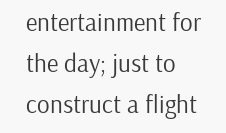entertainment for the day; just to construct a flight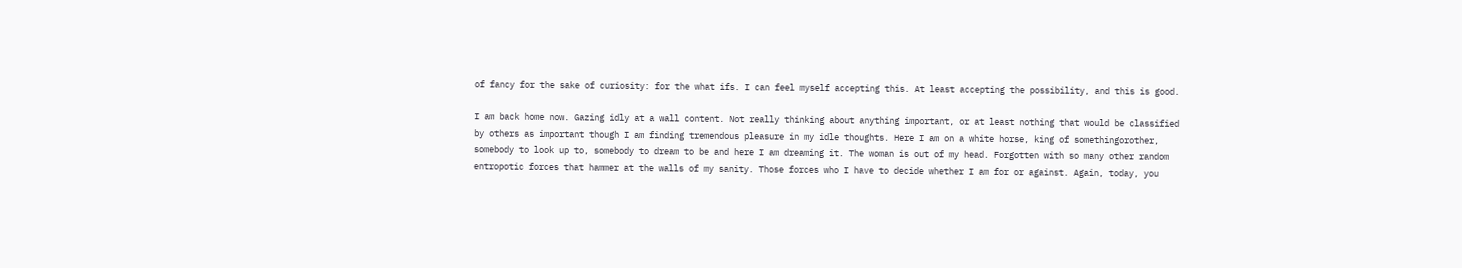of fancy for the sake of curiosity: for the what ifs. I can feel myself accepting this. At least accepting the possibility, and this is good.

I am back home now. Gazing idly at a wall content. Not really thinking about anything important, or at least nothing that would be classified by others as important though I am finding tremendous pleasure in my idle thoughts. Here I am on a white horse, king of somethingorother, somebody to look up to, somebody to dream to be and here I am dreaming it. The woman is out of my head. Forgotten with so many other random entropotic forces that hammer at the walls of my sanity. Those forces who I have to decide whether I am for or against. Again, today, you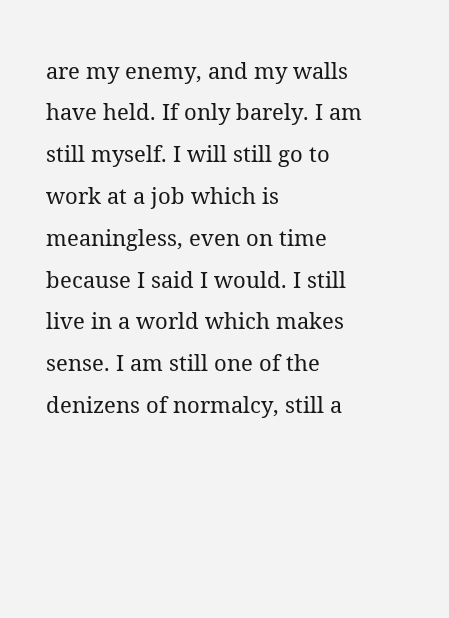are my enemy, and my walls have held. If only barely. I am still myself. I will still go to work at a job which is meaningless, even on time because I said I would. I still live in a world which makes sense. I am still one of the denizens of normalcy, still a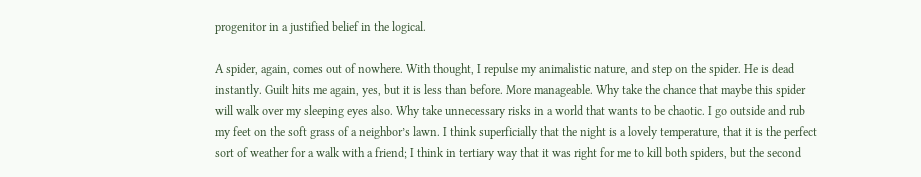progenitor in a justified belief in the logical.

A spider, again, comes out of nowhere. With thought, I repulse my animalistic nature, and step on the spider. He is dead instantly. Guilt hits me again, yes, but it is less than before. More manageable. Why take the chance that maybe this spider will walk over my sleeping eyes also. Why take unnecessary risks in a world that wants to be chaotic. I go outside and rub my feet on the soft grass of a neighbor’s lawn. I think superficially that the night is a lovely temperature, that it is the perfect sort of weather for a walk with a friend; I think in tertiary way that it was right for me to kill both spiders, but the second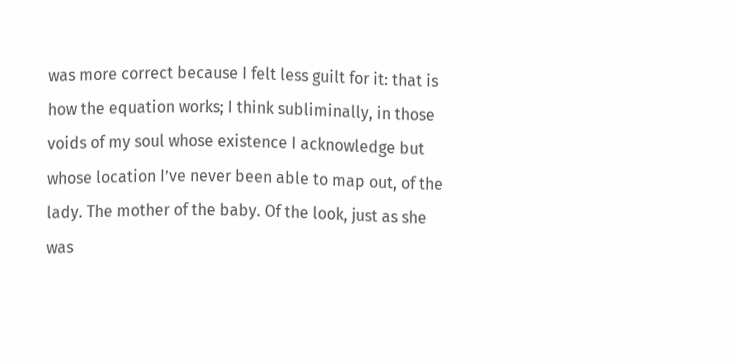was more correct because I felt less guilt for it: that is how the equation works; I think subliminally, in those voids of my soul whose existence I acknowledge but whose location I’ve never been able to map out, of the lady. The mother of the baby. Of the look, just as she was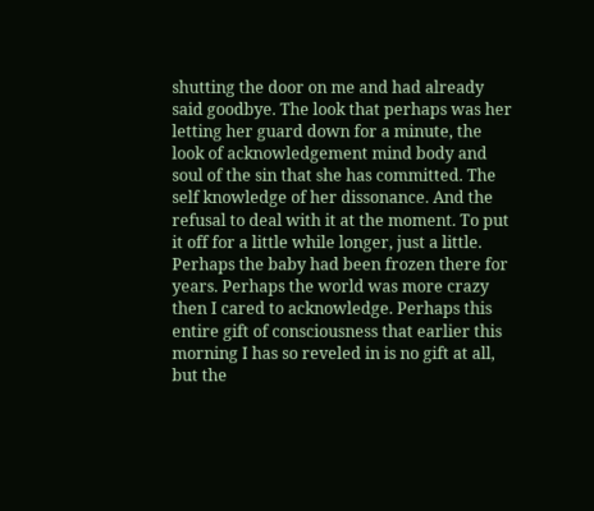shutting the door on me and had already said goodbye. The look that perhaps was her letting her guard down for a minute, the look of acknowledgement mind body and soul of the sin that she has committed. The self knowledge of her dissonance. And the refusal to deal with it at the moment. To put it off for a little while longer, just a little. Perhaps the baby had been frozen there for years. Perhaps the world was more crazy then I cared to acknowledge. Perhaps this entire gift of consciousness that earlier this morning I has so reveled in is no gift at all, but the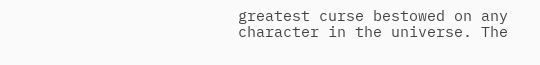greatest curse bestowed on any character in the universe. The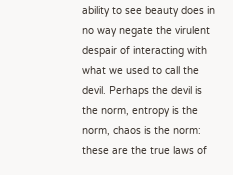ability to see beauty does in no way negate the virulent despair of interacting with what we used to call the devil. Perhaps the devil is the norm, entropy is the norm, chaos is the norm: these are the true laws of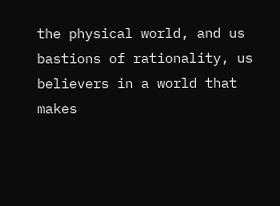the physical world, and us bastions of rationality, us believers in a world that makes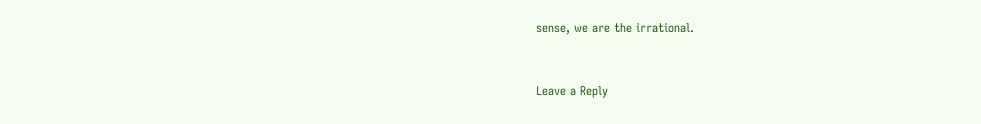sense, we are the irrational.


Leave a Reply